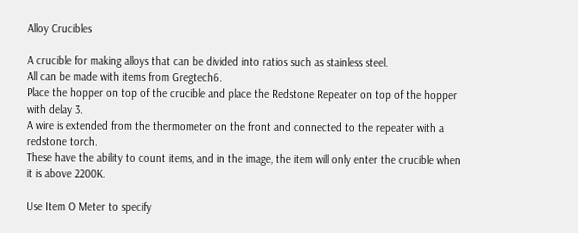Alloy Crucibles

A crucible for making alloys that can be divided into ratios such as stainless steel.
All can be made with items from Gregtech6.
Place the hopper on top of the crucible and place the Redstone Repeater on top of the hopper with delay 3.
A wire is extended from the thermometer on the front and connected to the repeater with a redstone torch.
These have the ability to count items, and in the image, the item will only enter the crucible when it is above 2200K.

Use Item O Meter to specify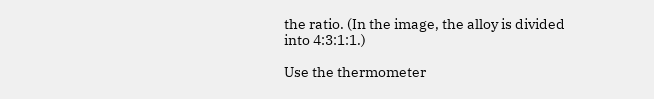the ratio. (In the image, the alloy is divided into 4:3:1:1.)

Use the thermometer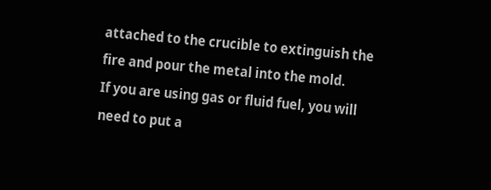attached to the crucible to extinguish the fire and pour the metal into the mold.
If you are using gas or fluid fuel, you will need to put a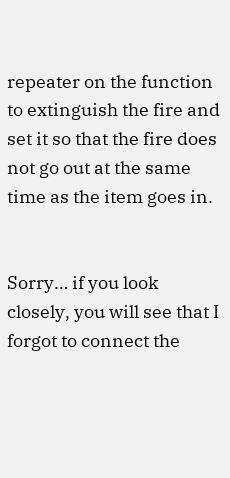repeater on the function to extinguish the fire and set it so that the fire does not go out at the same time as the item goes in.


Sorry… if you look closely, you will see that I forgot to connect the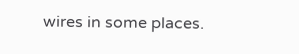wires in some places.